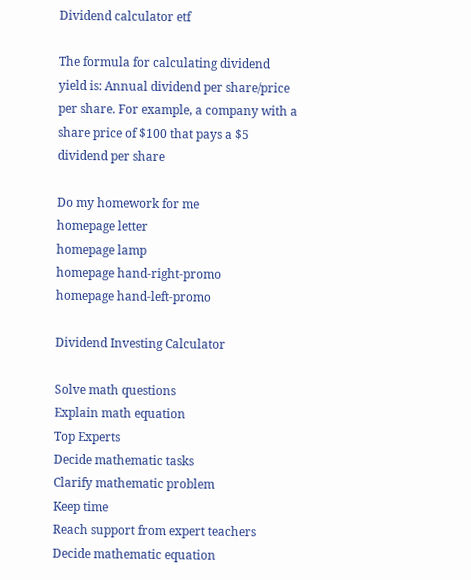Dividend calculator etf

The formula for calculating dividend yield is: Annual dividend per share/price per share. For example, a company with a share price of $100 that pays a $5 dividend per share

Do my homework for me
homepage letter
homepage lamp
homepage hand-right-promo
homepage hand-left-promo

Dividend Investing Calculator

Solve math questions
Explain math equation
Top Experts
Decide mathematic tasks
Clarify mathematic problem
Keep time
Reach support from expert teachers
Decide mathematic equation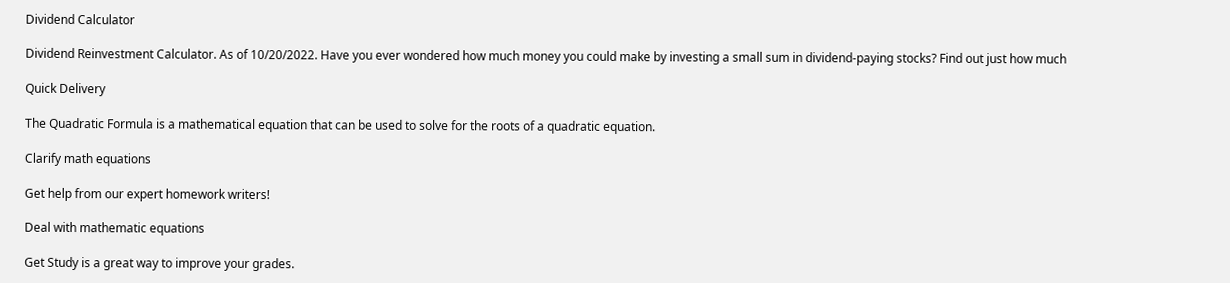Dividend Calculator

Dividend Reinvestment Calculator. As of 10/20/2022. Have you ever wondered how much money you could make by investing a small sum in dividend-paying stocks? Find out just how much

Quick Delivery

The Quadratic Formula is a mathematical equation that can be used to solve for the roots of a quadratic equation.

Clarify math equations

Get help from our expert homework writers!

Deal with mathematic equations

Get Study is a great way to improve your grades.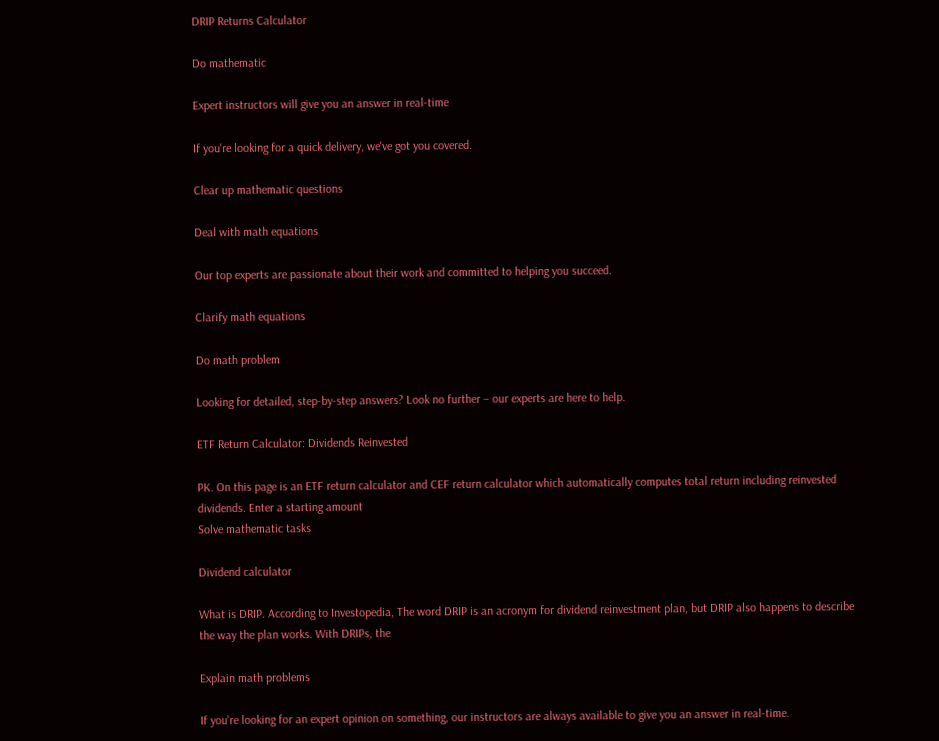DRIP Returns Calculator

Do mathematic

Expert instructors will give you an answer in real-time

If you're looking for a quick delivery, we've got you covered.

Clear up mathematic questions

Deal with math equations

Our top experts are passionate about their work and committed to helping you succeed.

Clarify math equations

Do math problem

Looking for detailed, step-by-step answers? Look no further – our experts are here to help.

ETF Return Calculator: Dividends Reinvested

PK. On this page is an ETF return calculator and CEF return calculator which automatically computes total return including reinvested dividends. Enter a starting amount
Solve mathematic tasks

Dividend calculator

What is DRIP. According to Investopedia, The word DRIP is an acronym for dividend reinvestment plan, but DRIP also happens to describe the way the plan works. With DRIPs, the

Explain math problems

If you're looking for an expert opinion on something, our instructors are always available to give you an answer in real-time.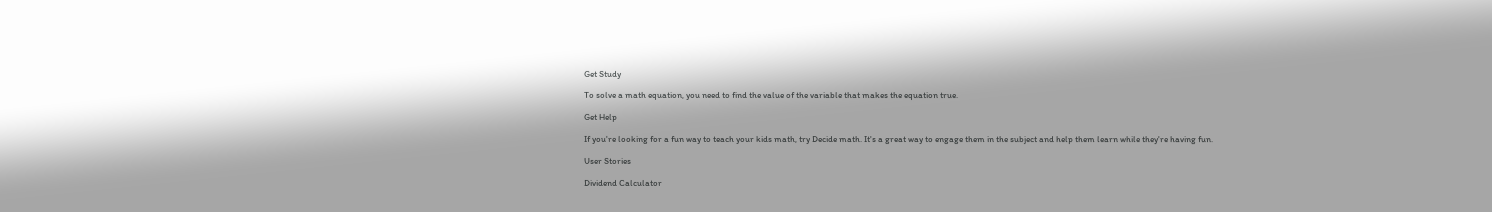Get Study

To solve a math equation, you need to find the value of the variable that makes the equation true.

Get Help

If you're looking for a fun way to teach your kids math, try Decide math. It's a great way to engage them in the subject and help them learn while they're having fun.

User Stories

Dividend Calculator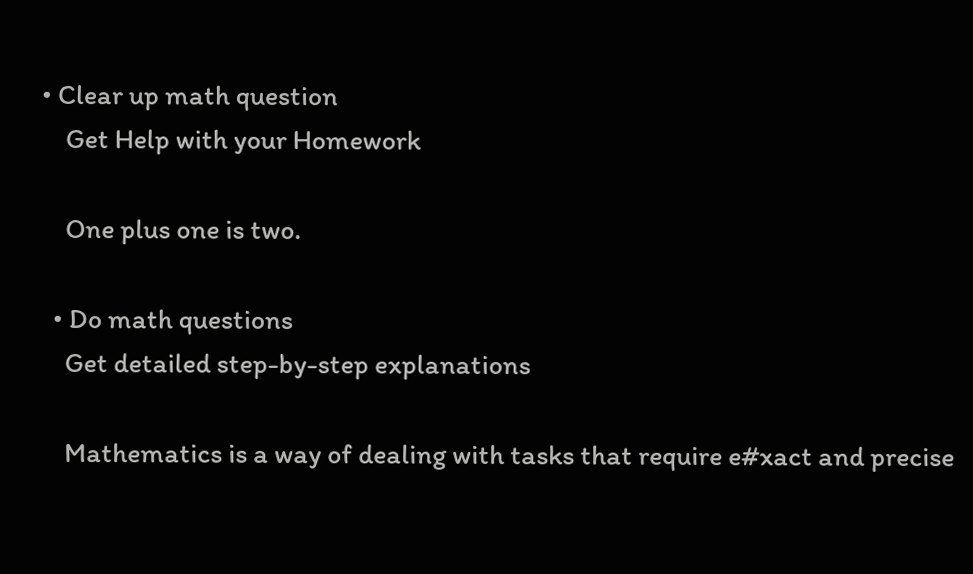• Clear up math question
    Get Help with your Homework

    One plus one is two.

  • Do math questions
    Get detailed step-by-step explanations

    Mathematics is a way of dealing with tasks that require e#xact and precise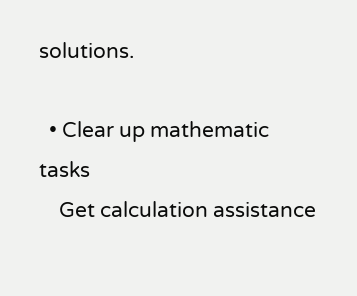solutions.

  • Clear up mathematic tasks
    Get calculation assistance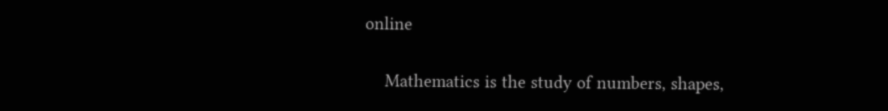online

    Mathematics is the study of numbers, shapes,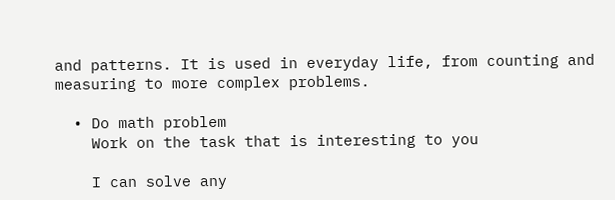and patterns. It is used in everyday life, from counting and measuring to more complex problems.

  • Do math problem
    Work on the task that is interesting to you

    I can solve any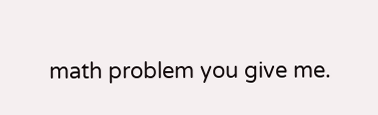math problem you give me.